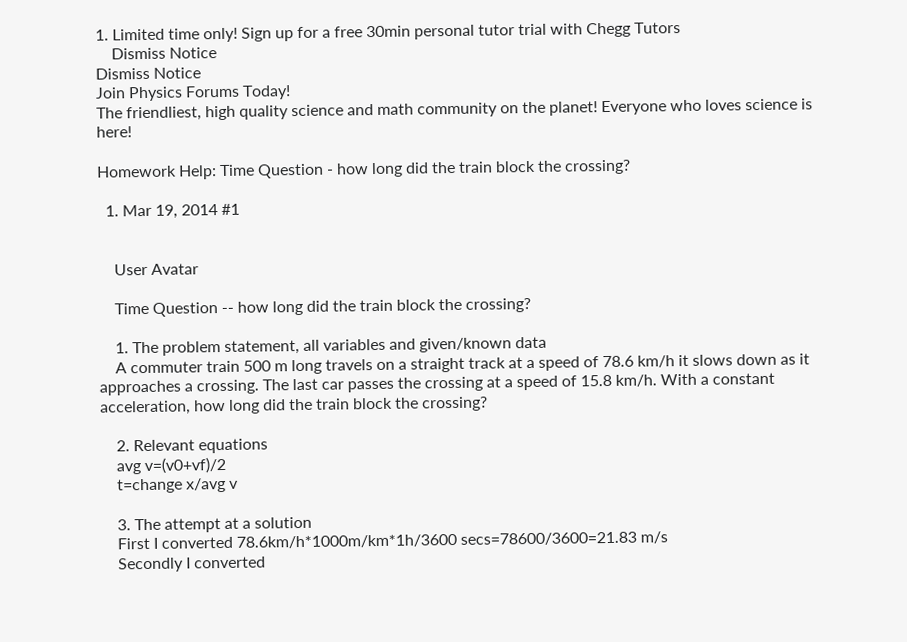1. Limited time only! Sign up for a free 30min personal tutor trial with Chegg Tutors
    Dismiss Notice
Dismiss Notice
Join Physics Forums Today!
The friendliest, high quality science and math community on the planet! Everyone who loves science is here!

Homework Help: Time Question - how long did the train block the crossing?

  1. Mar 19, 2014 #1


    User Avatar

    Time Question -- how long did the train block the crossing?

    1. The problem statement, all variables and given/known data
    A commuter train 500 m long travels on a straight track at a speed of 78.6 km/h it slows down as it approaches a crossing. The last car passes the crossing at a speed of 15.8 km/h. With a constant acceleration, how long did the train block the crossing?

    2. Relevant equations
    avg v=(v0+vf)/2
    t=change x/avg v

    3. The attempt at a solution
    First I converted 78.6km/h*1000m/km*1h/3600 secs=78600/3600=21.83 m/s
    Secondly I converted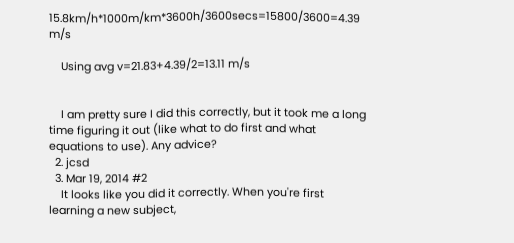15.8km/h*1000m/km*3600h/3600secs=15800/3600=4.39 m/s

    Using avg v=21.83+4.39/2=13.11 m/s


    I am pretty sure I did this correctly, but it took me a long time figuring it out (like what to do first and what equations to use). Any advice?
  2. jcsd
  3. Mar 19, 2014 #2
    It looks like you did it correctly. When you're first learning a new subject,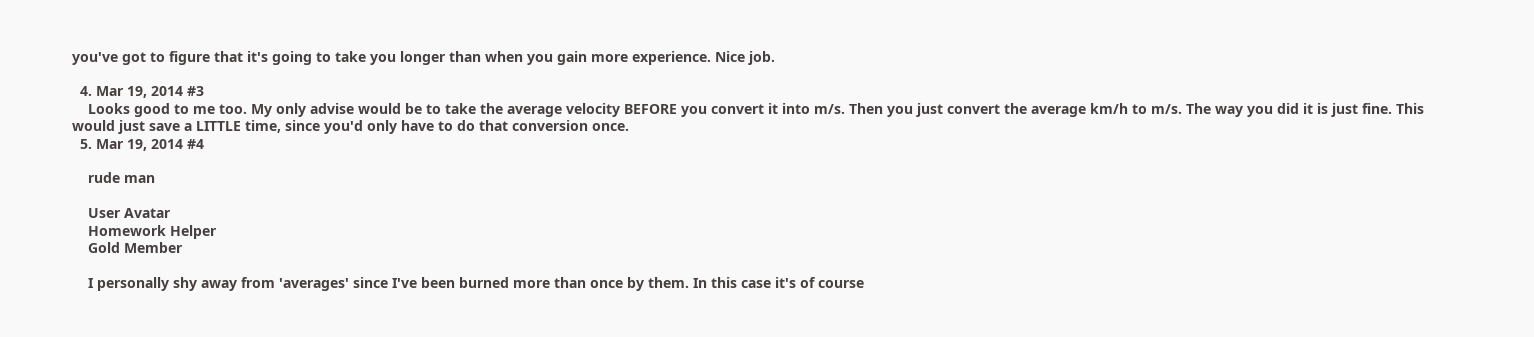you've got to figure that it's going to take you longer than when you gain more experience. Nice job.

  4. Mar 19, 2014 #3
    Looks good to me too. My only advise would be to take the average velocity BEFORE you convert it into m/s. Then you just convert the average km/h to m/s. The way you did it is just fine. This would just save a LITTLE time, since you'd only have to do that conversion once.
  5. Mar 19, 2014 #4

    rude man

    User Avatar
    Homework Helper
    Gold Member

    I personally shy away from 'averages' since I've been burned more than once by them. In this case it's of course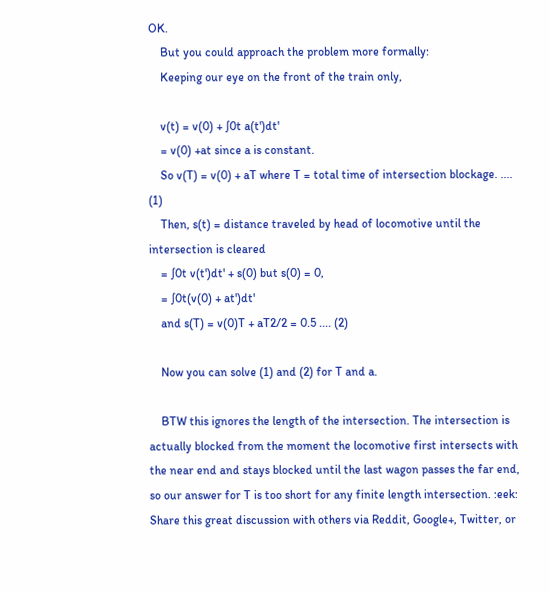OK.
    But you could approach the problem more formally:
    Keeping our eye on the front of the train only,

    v(t) = v(0) + ∫0t a(t')dt'
    = v(0) +at since a is constant.
    So v(T) = v(0) + aT where T = total time of intersection blockage. .... (1)
    Then, s(t) = distance traveled by head of locomotive until the intersection is cleared
    = ∫0t v(t')dt' + s(0) but s(0) = 0,
    = ∫0t(v(0) + at')dt'
    and s(T) = v(0)T + aT2/2 = 0.5 .... (2)

    Now you can solve (1) and (2) for T and a.

    BTW this ignores the length of the intersection. The intersection is actually blocked from the moment the locomotive first intersects with the near end and stays blocked until the last wagon passes the far end, so our answer for T is too short for any finite length intersection. :eek:
Share this great discussion with others via Reddit, Google+, Twitter, or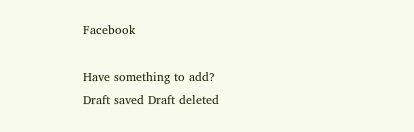Facebook

Have something to add?
Draft saved Draft deleted